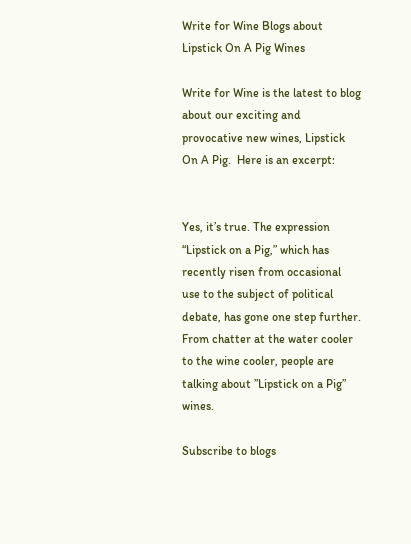Write for Wine Blogs about Lipstick On A Pig Wines

Write for Wine is the latest to blog about our exciting and provocative new wines, Lipstick On A Pig.  Here is an excerpt:


Yes, it’s true. The expression “Lipstick on a Pig,” which has recently risen from occasional use to the subject of political debate, has gone one step further. From chatter at the water cooler to the wine cooler, people are talking about ”Lipstick on a Pig” wines.

Subscribe to blogs